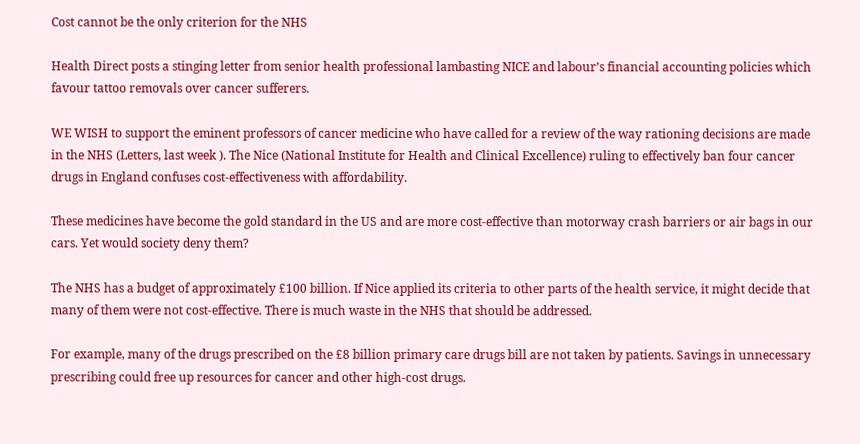Cost cannot be the only criterion for the NHS

Health Direct posts a stinging letter from senior health professional lambasting NICE and labour’s financial accounting policies which favour tattoo removals over cancer sufferers.

WE WISH to support the eminent professors of cancer medicine who have called for a review of the way rationing decisions are made in the NHS (Letters, last week ). The Nice (National Institute for Health and Clinical Excellence) ruling to effectively ban four cancer drugs in England confuses cost-effectiveness with affordability.

These medicines have become the gold standard in the US and are more cost-effective than motorway crash barriers or air bags in our cars. Yet would society deny them?

The NHS has a budget of approximately £100 billion. If Nice applied its criteria to other parts of the health service, it might decide that many of them were not cost-effective. There is much waste in the NHS that should be addressed.

For example, many of the drugs prescribed on the £8 billion primary care drugs bill are not taken by patients. Savings in unnecessary prescribing could free up resources for cancer and other high-cost drugs.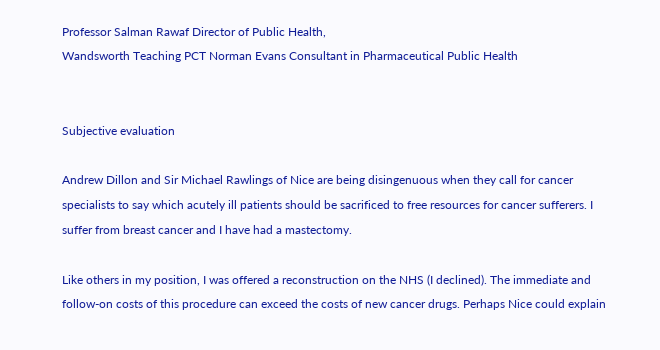Professor Salman Rawaf Director of Public Health,
Wandsworth Teaching PCT Norman Evans Consultant in Pharmaceutical Public Health


Subjective evaluation

Andrew Dillon and Sir Michael Rawlings of Nice are being disingenuous when they call for cancer specialists to say which acutely ill patients should be sacrificed to free resources for cancer sufferers. I suffer from breast cancer and I have had a mastectomy.

Like others in my position, I was offered a reconstruction on the NHS (I declined). The immediate and follow-on costs of this procedure can exceed the costs of new cancer drugs. Perhaps Nice could explain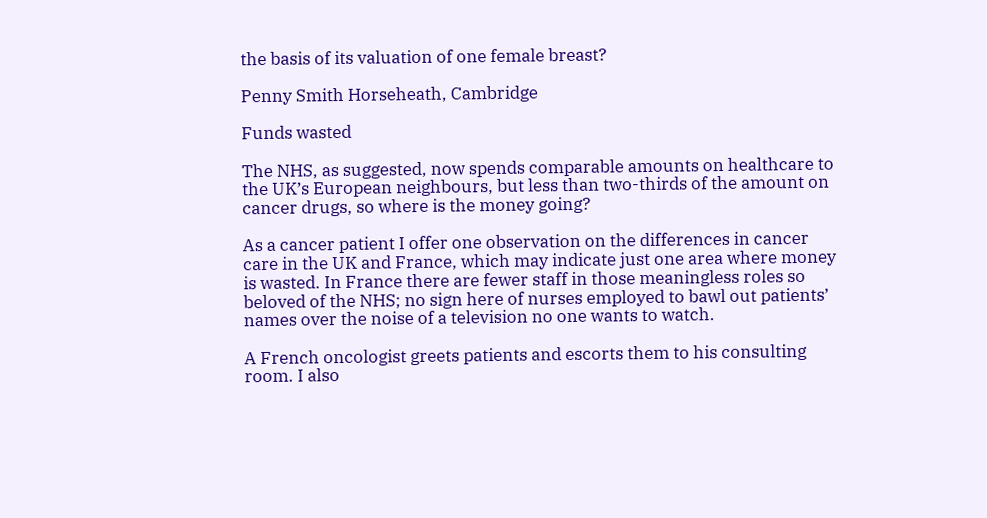the basis of its valuation of one female breast?

Penny Smith Horseheath, Cambridge

Funds wasted

The NHS, as suggested, now spends comparable amounts on healthcare to the UK’s European neighbours, but less than two-thirds of the amount on cancer drugs, so where is the money going?

As a cancer patient I offer one observation on the differences in cancer care in the UK and France, which may indicate just one area where money is wasted. In France there are fewer staff in those meaningless roles so beloved of the NHS; no sign here of nurses employed to bawl out patients’ names over the noise of a television no one wants to watch.

A French oncologist greets patients and escorts them to his consulting room. I also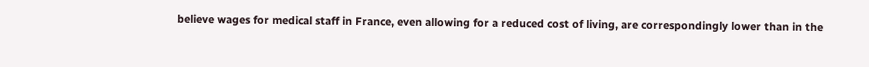believe wages for medical staff in France, even allowing for a reduced cost of living, are correspondingly lower than in the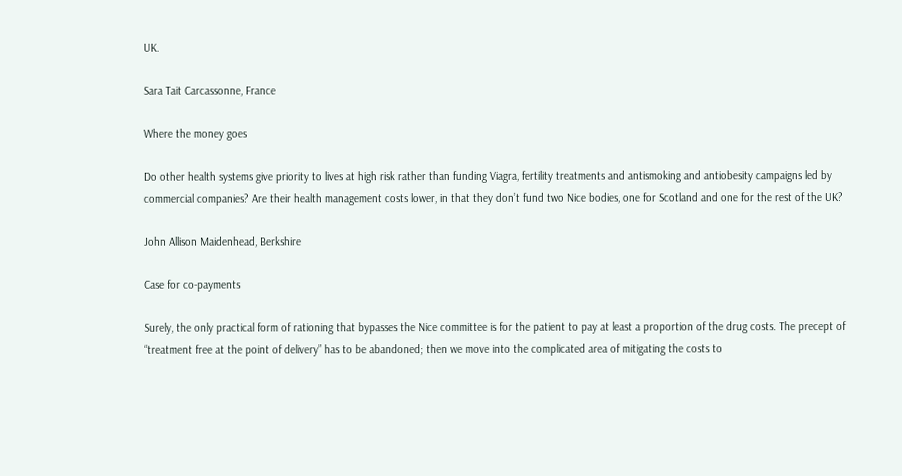UK.

Sara Tait Carcassonne, France

Where the money goes

Do other health systems give priority to lives at high risk rather than funding Viagra, fertility treatments and antismoking and antiobesity campaigns led by commercial companies? Are their health management costs lower, in that they don’t fund two Nice bodies, one for Scotland and one for the rest of the UK?

John Allison Maidenhead, Berkshire

Case for co-payments

Surely, the only practical form of rationing that bypasses the Nice committee is for the patient to pay at least a proportion of the drug costs. The precept of “treatment free at the point of delivery” has to be abandoned; then we move into the complicated area of mitigating the costs to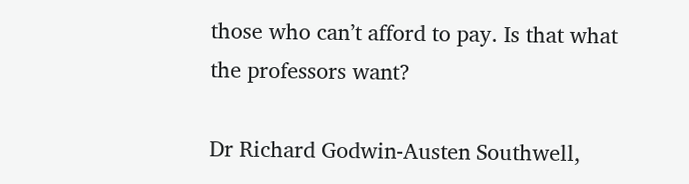those who can’t afford to pay. Is that what the professors want?

Dr Richard Godwin-Austen Southwell,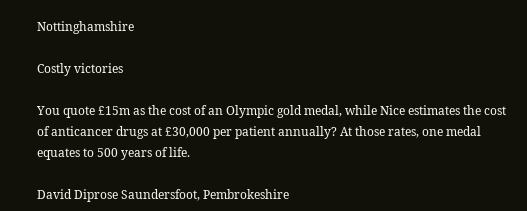Nottinghamshire

Costly victories

You quote £15m as the cost of an Olympic gold medal, while Nice estimates the cost of anticancer drugs at £30,000 per patient annually? At those rates, one medal equates to 500 years of life.

David Diprose Saundersfoot, Pembrokeshire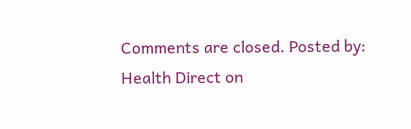Comments are closed. Posted by: Health Direct on